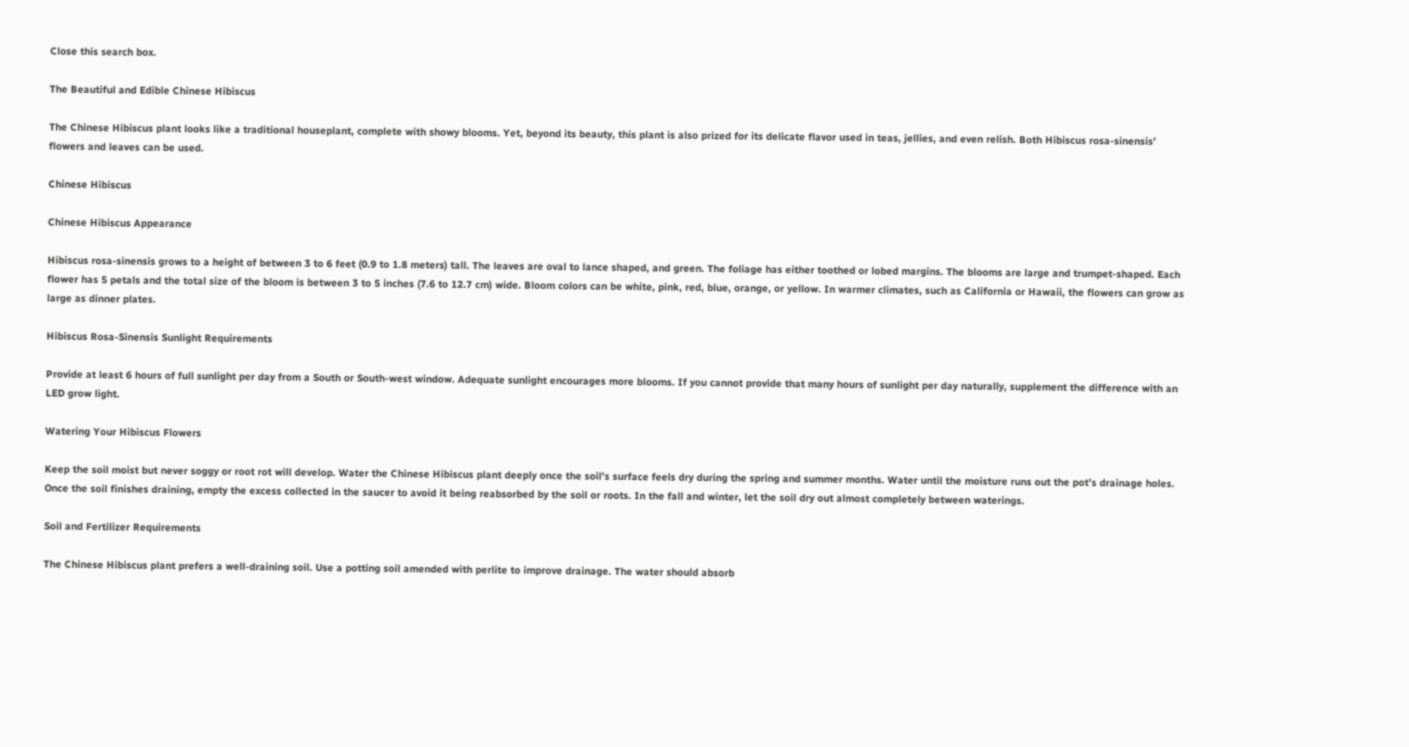Close this search box.

The Beautiful and Edible Chinese Hibiscus

The Chinese Hibiscus plant looks like a traditional houseplant, complete with showy blooms. Yet, beyond its beauty, this plant is also prized for its delicate flavor used in teas, jellies, and even relish. Both Hibiscus rosa-sinensis’ flowers and leaves can be used.

Chinese Hibiscus

Chinese Hibiscus Appearance

Hibiscus rosa-sinensis grows to a height of between 3 to 6 feet (0.9 to 1.8 meters) tall. The leaves are oval to lance shaped, and green. The foliage has either toothed or lobed margins. The blooms are large and trumpet-shaped. Each flower has 5 petals and the total size of the bloom is between 3 to 5 inches (7.6 to 12.7 cm) wide. Bloom colors can be white, pink, red, blue, orange, or yellow. In warmer climates, such as California or Hawaii, the flowers can grow as large as dinner plates.

Hibiscus Rosa-Sinensis Sunlight Requirements

Provide at least 6 hours of full sunlight per day from a South or South-west window. Adequate sunlight encourages more blooms. If you cannot provide that many hours of sunlight per day naturally, supplement the difference with an LED grow light.

Watering Your Hibiscus Flowers

Keep the soil moist but never soggy or root rot will develop. Water the Chinese Hibiscus plant deeply once the soil’s surface feels dry during the spring and summer months. Water until the moisture runs out the pot’s drainage holes. Once the soil finishes draining, empty the excess collected in the saucer to avoid it being reabsorbed by the soil or roots. In the fall and winter, let the soil dry out almost completely between waterings.

Soil and Fertilizer Requirements

The Chinese Hibiscus plant prefers a well-draining soil. Use a potting soil amended with perlite to improve drainage. The water should absorb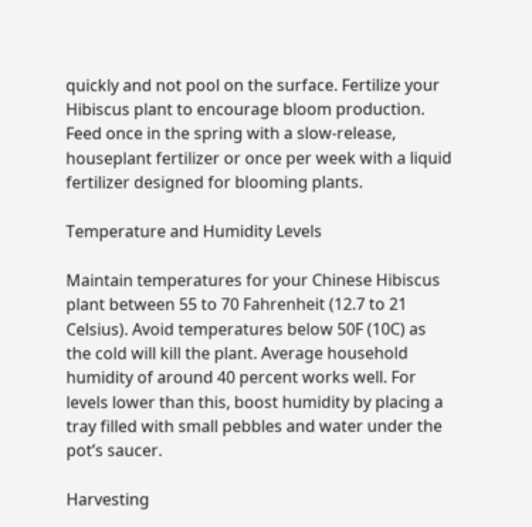quickly and not pool on the surface. Fertilize your Hibiscus plant to encourage bloom production. Feed once in the spring with a slow-release, houseplant fertilizer or once per week with a liquid fertilizer designed for blooming plants.

Temperature and Humidity Levels

Maintain temperatures for your Chinese Hibiscus plant between 55 to 70 Fahrenheit (12.7 to 21 Celsius). Avoid temperatures below 50F (10C) as the cold will kill the plant. Average household humidity of around 40 percent works well. For levels lower than this, boost humidity by placing a tray filled with small pebbles and water under the pot’s saucer.

Harvesting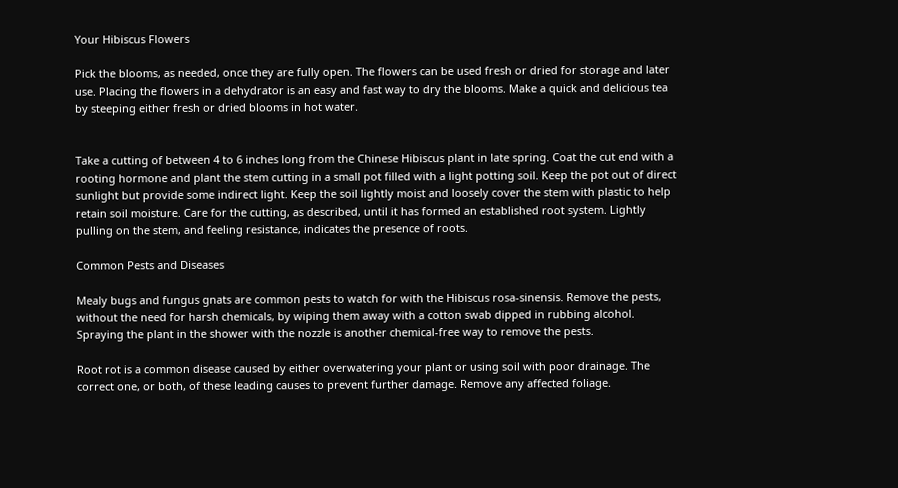Your Hibiscus Flowers

Pick the blooms, as needed, once they are fully open. The flowers can be used fresh or dried for storage and later use. Placing the flowers in a dehydrator is an easy and fast way to dry the blooms. Make a quick and delicious tea by steeping either fresh or dried blooms in hot water.


Take a cutting of between 4 to 6 inches long from the Chinese Hibiscus plant in late spring. Coat the cut end with a rooting hormone and plant the stem cutting in a small pot filled with a light potting soil. Keep the pot out of direct sunlight but provide some indirect light. Keep the soil lightly moist and loosely cover the stem with plastic to help retain soil moisture. Care for the cutting, as described, until it has formed an established root system. Lightly pulling on the stem, and feeling resistance, indicates the presence of roots.

Common Pests and Diseases

Mealy bugs and fungus gnats are common pests to watch for with the Hibiscus rosa-sinensis. Remove the pests, without the need for harsh chemicals, by wiping them away with a cotton swab dipped in rubbing alcohol. Spraying the plant in the shower with the nozzle is another chemical-free way to remove the pests.

Root rot is a common disease caused by either overwatering your plant or using soil with poor drainage. The correct one, or both, of these leading causes to prevent further damage. Remove any affected foliage.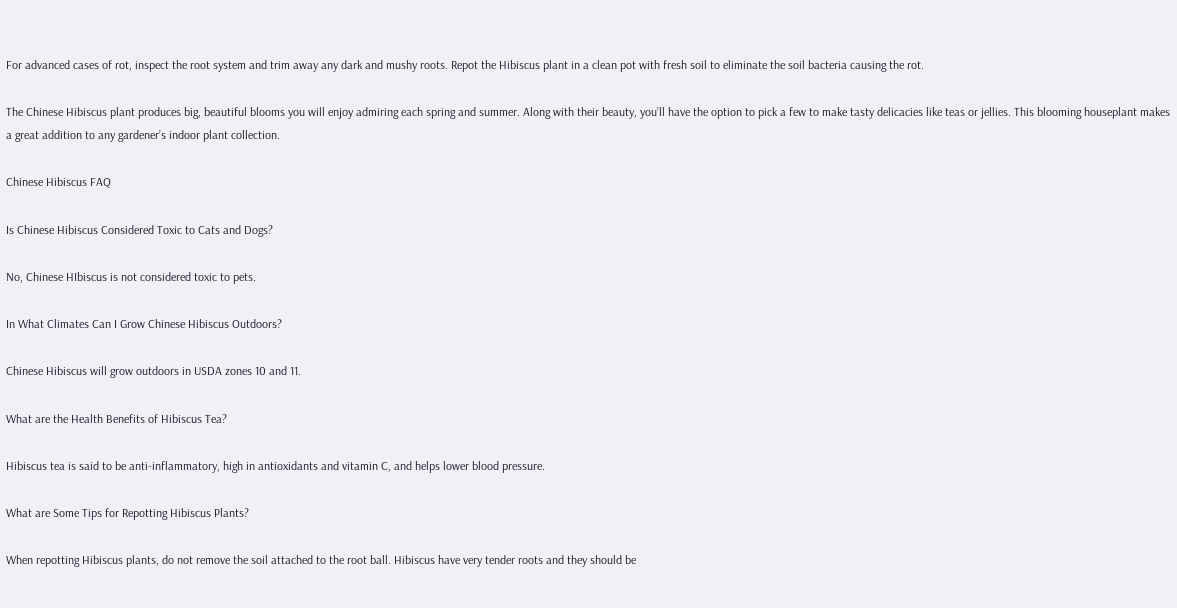For advanced cases of rot, inspect the root system and trim away any dark and mushy roots. Repot the Hibiscus plant in a clean pot with fresh soil to eliminate the soil bacteria causing the rot.

The Chinese Hibiscus plant produces big, beautiful blooms you will enjoy admiring each spring and summer. Along with their beauty, you’ll have the option to pick a few to make tasty delicacies like teas or jellies. This blooming houseplant makes a great addition to any gardener’s indoor plant collection.

Chinese Hibiscus FAQ

Is Chinese Hibiscus Considered Toxic to Cats and Dogs?

No, Chinese HIbiscus is not considered toxic to pets.

In What Climates Can I Grow Chinese Hibiscus Outdoors?

Chinese Hibiscus will grow outdoors in USDA zones 10 and 11.

What are the Health Benefits of Hibiscus Tea?

Hibiscus tea is said to be anti-inflammatory, high in antioxidants and vitamin C, and helps lower blood pressure.

What are Some Tips for Repotting Hibiscus Plants?

When repotting Hibiscus plants, do not remove the soil attached to the root ball. Hibiscus have very tender roots and they should be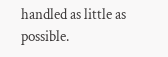handled as little as possible.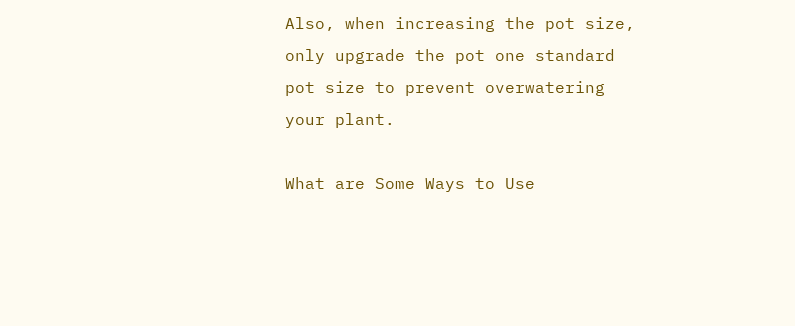Also, when increasing the pot size, only upgrade the pot one standard pot size to prevent overwatering your plant.

What are Some Ways to Use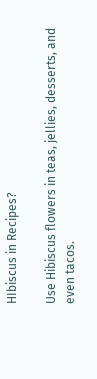HIbiscus in Recipes?

Use Hibiscus flowers in teas, jellies, desserts, and even tacos.